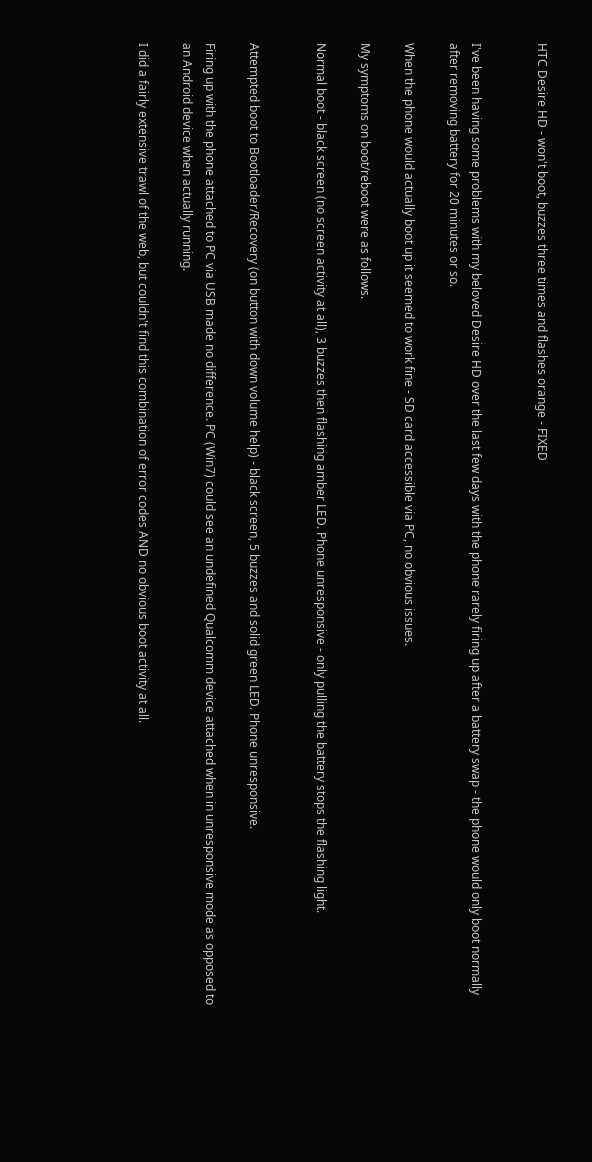HTC Desire HD - won't boot, buzzes three times and flashes orange - FIXED


I've been having some problems with my beloved Desire HD over the last few days with the phone rarely firing up after a battery swap - the phone would only boot normally after removing battery for 20 minutes or so.

When the phone would actually boot up it seemed to work fine - SD card accessible via PC, no obvious issues.

My symptoms on boot/reboot were as follows.

Normal boot - black screen (no screen activity at all), 3 buzzes then flashing amber LED. Phone unresponsive - only pulling the battery stops the flashing light.


Attempted boot to Bootloader/Recovery (on button with down volume help) - black screen, 5 buzzes and solid green LED. Phone unresponsive.

Firing up with the phone attached to PC via USB made no difference. PC (Win7) could see an undefined Qualcomm device attached when in unresponsive mode as opposed to an Android device when actually running.

I did a fairly extensive trawl of the web, but couldn't find this combination of error codes AND no obvious boot activity at all.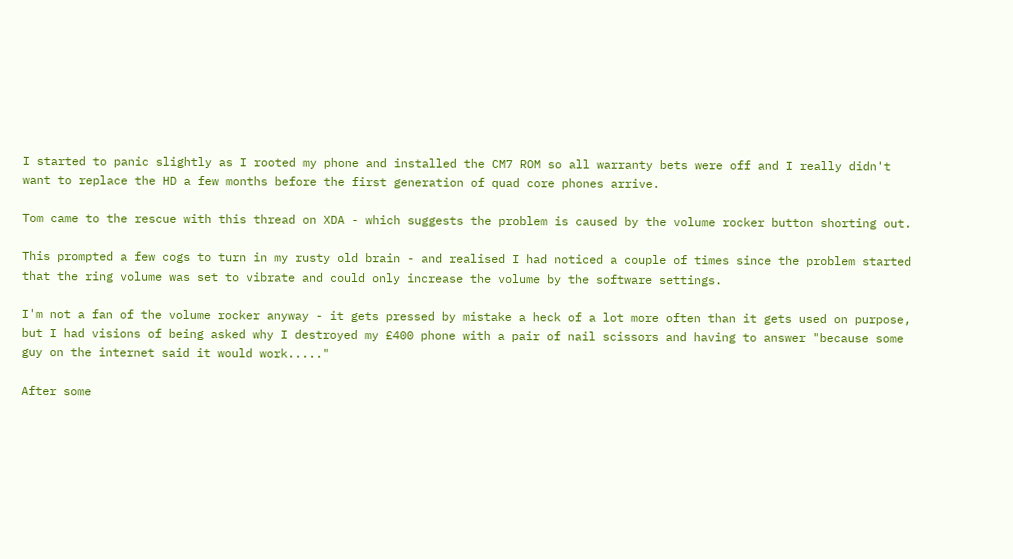I started to panic slightly as I rooted my phone and installed the CM7 ROM so all warranty bets were off and I really didn't want to replace the HD a few months before the first generation of quad core phones arrive.

Tom came to the rescue with this thread on XDA - which suggests the problem is caused by the volume rocker button shorting out.

This prompted a few cogs to turn in my rusty old brain - and realised I had noticed a couple of times since the problem started that the ring volume was set to vibrate and could only increase the volume by the software settings.

I'm not a fan of the volume rocker anyway - it gets pressed by mistake a heck of a lot more often than it gets used on purpose, but I had visions of being asked why I destroyed my £400 phone with a pair of nail scissors and having to answer "because some guy on the internet said it would work....."

After some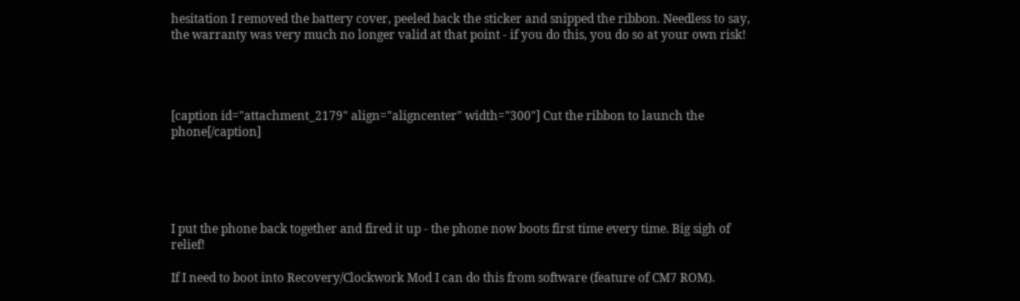hesitation I removed the battery cover, peeled back the sticker and snipped the ribbon. Needless to say, the warranty was very much no longer valid at that point - if you do this, you do so at your own risk!




[caption id="attachment_2179" align="aligncenter" width="300"] Cut the ribbon to launch the phone[/caption]





I put the phone back together and fired it up - the phone now boots first time every time. Big sigh of relief!

If I need to boot into Recovery/Clockwork Mod I can do this from software (feature of CM7 ROM).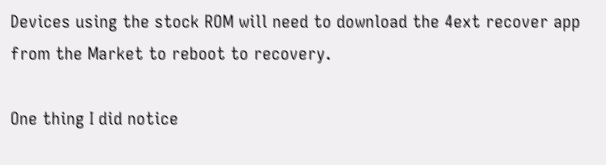Devices using the stock ROM will need to download the 4ext recover app from the Market to reboot to recovery.

One thing I did notice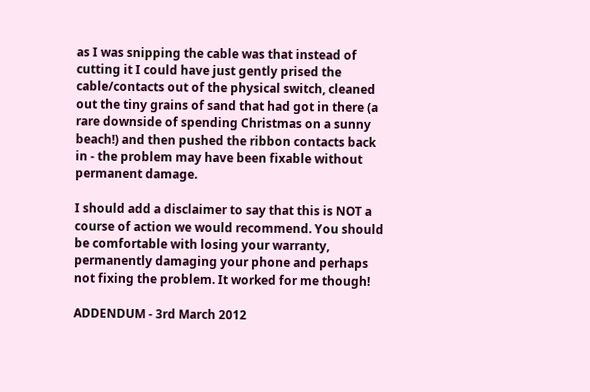as I was snipping the cable was that instead of cutting it I could have just gently prised the cable/contacts out of the physical switch, cleaned out the tiny grains of sand that had got in there (a rare downside of spending Christmas on a sunny beach!) and then pushed the ribbon contacts back in - the problem may have been fixable without permanent damage.

I should add a disclaimer to say that this is NOT a course of action we would recommend. You should be comfortable with losing your warranty, permanently damaging your phone and perhaps not fixing the problem. It worked for me though!

ADDENDUM - 3rd March 2012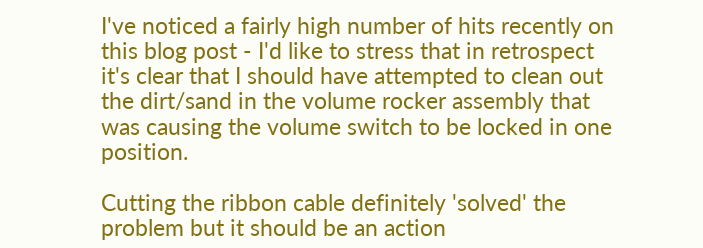I've noticed a fairly high number of hits recently on this blog post - I'd like to stress that in retrospect it's clear that I should have attempted to clean out the dirt/sand in the volume rocker assembly that was causing the volume switch to be locked in one position.

Cutting the ribbon cable definitely 'solved' the problem but it should be an action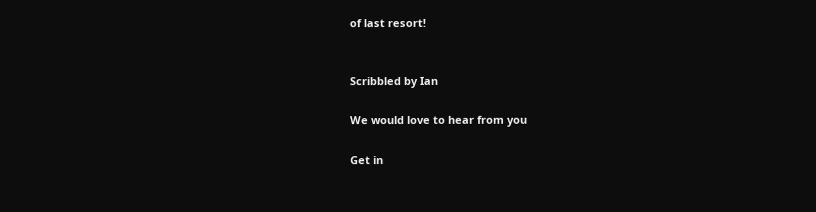of last resort!


Scribbled by Ian

We would love to hear from you

Get in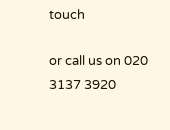touch

or call us on 020 3137 3920